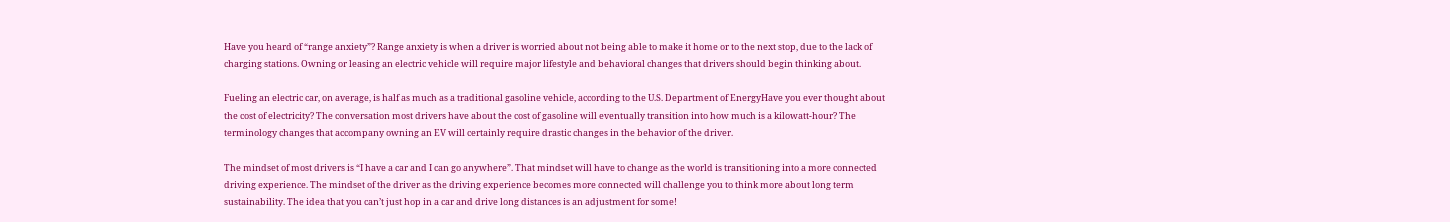Have you heard of “range anxiety”? Range anxiety is when a driver is worried about not being able to make it home or to the next stop, due to the lack of charging stations. Owning or leasing an electric vehicle will require major lifestyle and behavioral changes that drivers should begin thinking about.

Fueling an electric car, on average, is half as much as a traditional gasoline vehicle, according to the U.S. Department of EnergyHave you ever thought about the cost of electricity? The conversation most drivers have about the cost of gasoline will eventually transition into how much is a kilowatt-hour? The terminology changes that accompany owning an EV will certainly require drastic changes in the behavior of the driver.

The mindset of most drivers is “I have a car and I can go anywhere”. That mindset will have to change as the world is transitioning into a more connected driving experience. The mindset of the driver as the driving experience becomes more connected will challenge you to think more about long term sustainability. The idea that you can’t just hop in a car and drive long distances is an adjustment for some!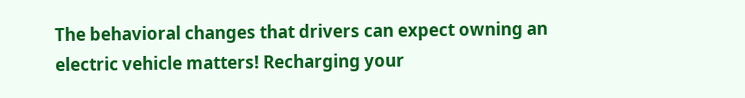The behavioral changes that drivers can expect owning an electric vehicle matters! Recharging your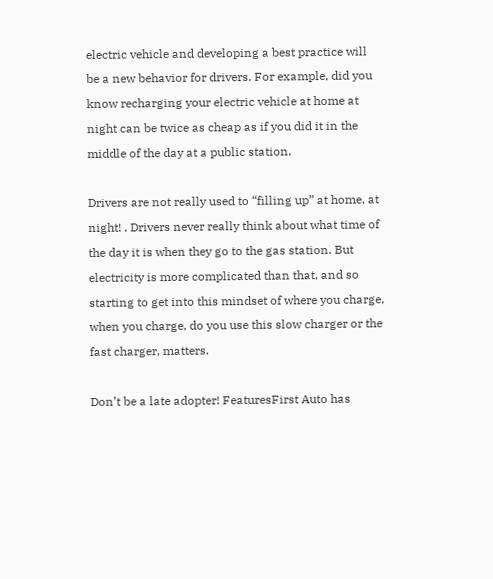electric vehicle and developing a best practice will be a new behavior for drivers. For example, did you know recharging your electric vehicle at home at night can be twice as cheap as if you did it in the middle of the day at a public station.

Drivers are not really used to “filling up” at home, at night! . Drivers never really think about what time of the day it is when they go to the gas station. But electricity is more complicated than that, and so starting to get into this mindset of where you charge, when you charge, do you use this slow charger or the fast charger, matters.

Don’t be a late adopter! FeaturesFirst Auto has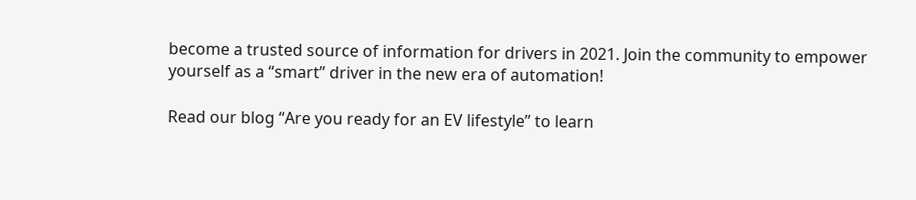become a trusted source of information for drivers in 2021. Join the community to empower yourself as a “smart” driver in the new era of automation!

Read our blog “Are you ready for an EV lifestyle” to learn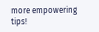more empowering tips!